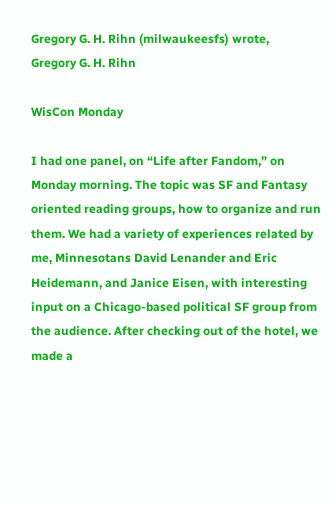Gregory G. H. Rihn (milwaukeesfs) wrote,
Gregory G. H. Rihn

WisCon Monday

I had one panel, on “Life after Fandom,” on Monday morning. The topic was SF and Fantasy oriented reading groups, how to organize and run them. We had a variety of experiences related by me, Minnesotans David Lenander and Eric Heidemann, and Janice Eisen, with interesting input on a Chicago-based political SF group from the audience. After checking out of the hotel, we made a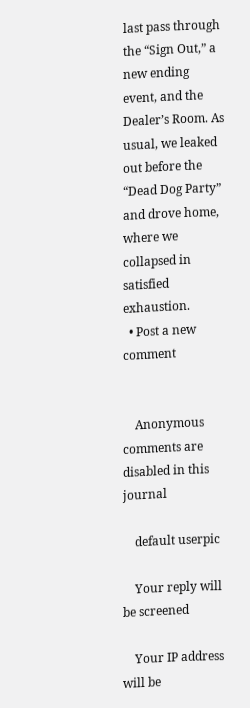last pass through the “Sign Out,” a new ending event, and the Dealer’s Room. As usual, we leaked out before the “Dead Dog Party” and drove home, where we collapsed in satisfied exhaustion.
  • Post a new comment


    Anonymous comments are disabled in this journal

    default userpic

    Your reply will be screened

    Your IP address will be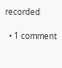recorded

  • 1 comment